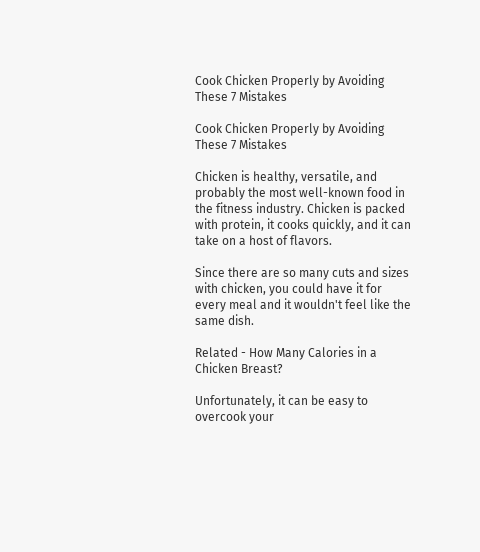Cook Chicken Properly by Avoiding These 7 Mistakes

Cook Chicken Properly by Avoiding These 7 Mistakes

Chicken is healthy, versatile, and probably the most well-known food in the fitness industry. Chicken is packed with protein, it cooks quickly, and it can take on a host of flavors.

Since there are so many cuts and sizes with chicken, you could have it for every meal and it wouldn't feel like the same dish.

Related - How Many Calories in a Chicken Breast?

Unfortunately, it can be easy to overcook your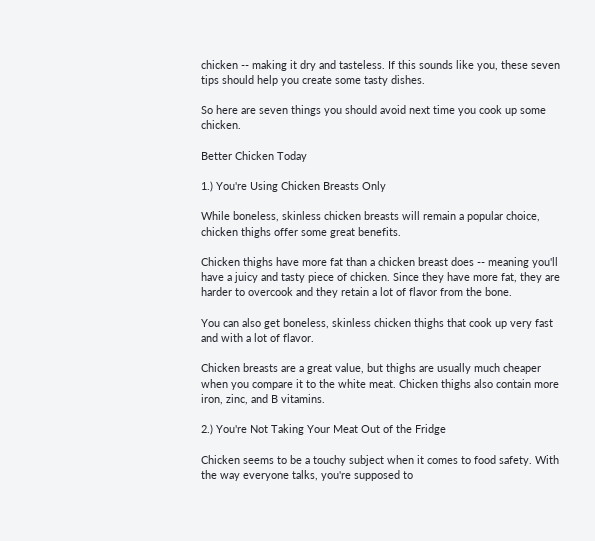chicken -- making it dry and tasteless. If this sounds like you, these seven tips should help you create some tasty dishes.

So here are seven things you should avoid next time you cook up some chicken.

Better Chicken Today

1.) You're Using Chicken Breasts Only

While boneless, skinless chicken breasts will remain a popular choice, chicken thighs offer some great benefits.

Chicken thighs have more fat than a chicken breast does -- meaning you'll have a juicy and tasty piece of chicken. Since they have more fat, they are harder to overcook and they retain a lot of flavor from the bone.

You can also get boneless, skinless chicken thighs that cook up very fast and with a lot of flavor.

Chicken breasts are a great value, but thighs are usually much cheaper when you compare it to the white meat. Chicken thighs also contain more iron, zinc, and B vitamins.

2.) You're Not Taking Your Meat Out of the Fridge

Chicken seems to be a touchy subject when it comes to food safety. With the way everyone talks, you're supposed to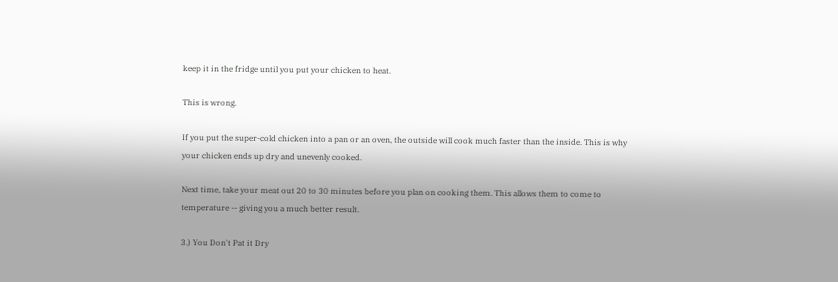keep it in the fridge until you put your chicken to heat.

This is wrong.

If you put the super-cold chicken into a pan or an oven, the outside will cook much faster than the inside. This is why your chicken ends up dry and unevenly cooked.

Next time, take your meat out 20 to 30 minutes before you plan on cooking them. This allows them to come to temperature -- giving you a much better result.

3.) You Don't Pat it Dry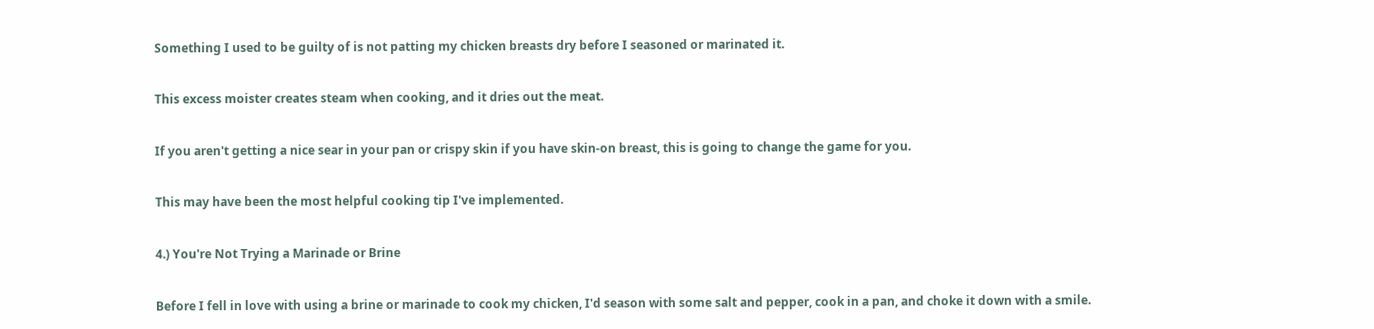Something I used to be guilty of is not patting my chicken breasts dry before I seasoned or marinated it.

This excess moister creates steam when cooking, and it dries out the meat.

If you aren't getting a nice sear in your pan or crispy skin if you have skin-on breast, this is going to change the game for you.

This may have been the most helpful cooking tip I've implemented.

4.) You're Not Trying a Marinade or Brine

Before I fell in love with using a brine or marinade to cook my chicken, I'd season with some salt and pepper, cook in a pan, and choke it down with a smile.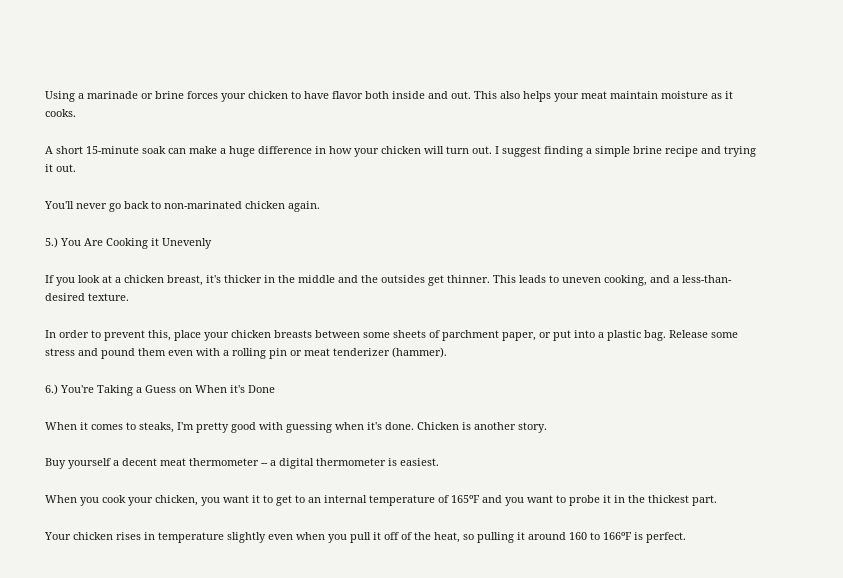Using a marinade or brine forces your chicken to have flavor both inside and out. This also helps your meat maintain moisture as it cooks.

A short 15-minute soak can make a huge difference in how your chicken will turn out. I suggest finding a simple brine recipe and trying it out.

You'll never go back to non-marinated chicken again.

5.) You Are Cooking it Unevenly

If you look at a chicken breast, it's thicker in the middle and the outsides get thinner. This leads to uneven cooking, and a less-than-desired texture.

In order to prevent this, place your chicken breasts between some sheets of parchment paper, or put into a plastic bag. Release some stress and pound them even with a rolling pin or meat tenderizer (hammer).

6.) You're Taking a Guess on When it's Done

When it comes to steaks, I'm pretty good with guessing when it's done. Chicken is another story.

Buy yourself a decent meat thermometer -- a digital thermometer is easiest.

When you cook your chicken, you want it to get to an internal temperature of 165ºF and you want to probe it in the thickest part.

Your chicken rises in temperature slightly even when you pull it off of the heat, so pulling it around 160 to 166ºF is perfect.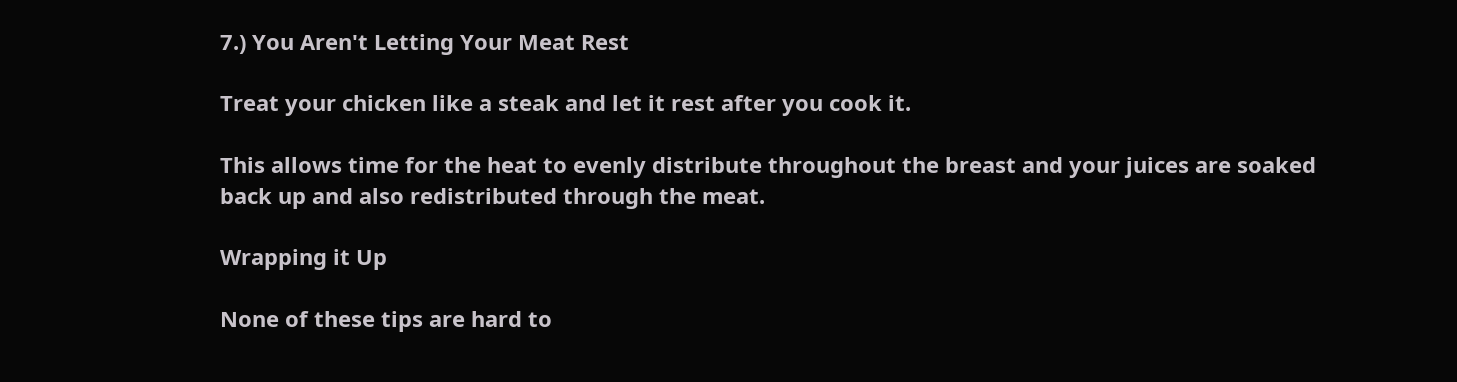7.) You Aren't Letting Your Meat Rest

Treat your chicken like a steak and let it rest after you cook it.

This allows time for the heat to evenly distribute throughout the breast and your juices are soaked back up and also redistributed through the meat.

Wrapping it Up

None of these tips are hard to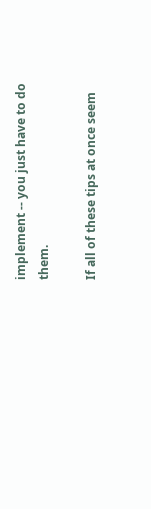implement -- you just have to do them.

If all of these tips at once seem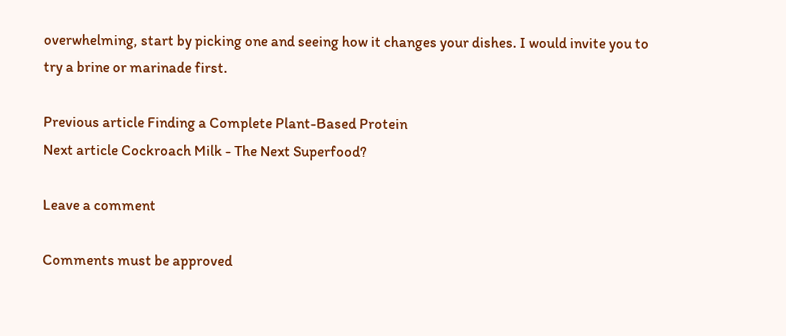overwhelming, start by picking one and seeing how it changes your dishes. I would invite you to try a brine or marinade first.

Previous article Finding a Complete Plant-Based Protein
Next article Cockroach Milk - The Next Superfood?

Leave a comment

Comments must be approved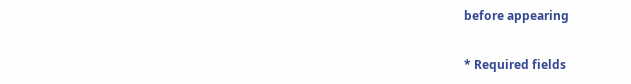before appearing

* Required fields